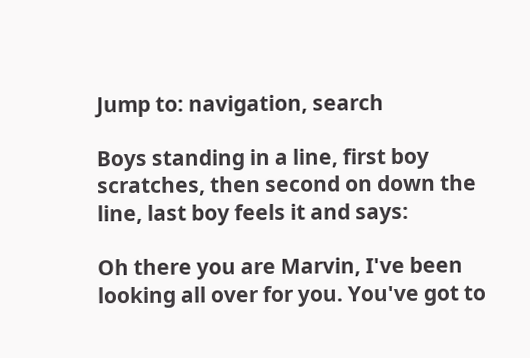Jump to: navigation, search

Boys standing in a line, first boy scratches, then second on down the line, last boy feels it and says:

Oh there you are Marvin, I've been looking all over for you. You've got to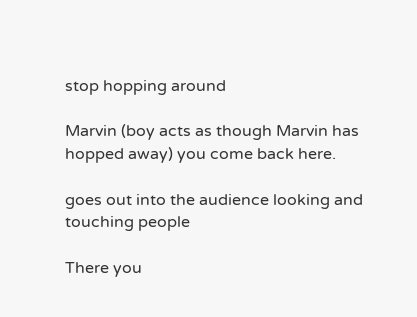stop hopping around

Marvin (boy acts as though Marvin has hopped away) you come back here.

goes out into the audience looking and touching people

There you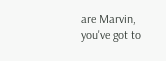are Marvin, you've got to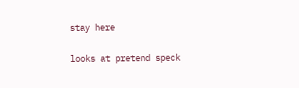stay here

looks at pretend speck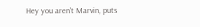Hey you aren't Marvin, puts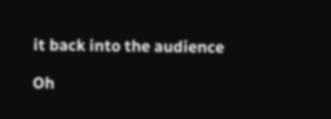it back into the audience

Oh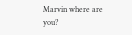Marvin where are you?